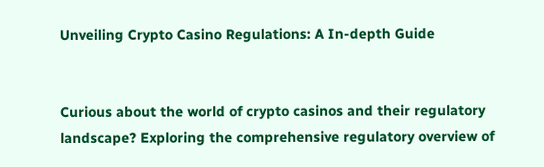Unveiling Crypto Casino Regulations: A In-depth Guide


Curious about the world of crypto casinos and their regulatory landscape? Exploring the comprehensive regulatory overview of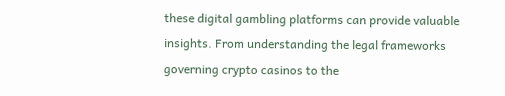these digital gambling platforms can provide valuable insights. From understanding the legal frameworks governing crypto casinos to the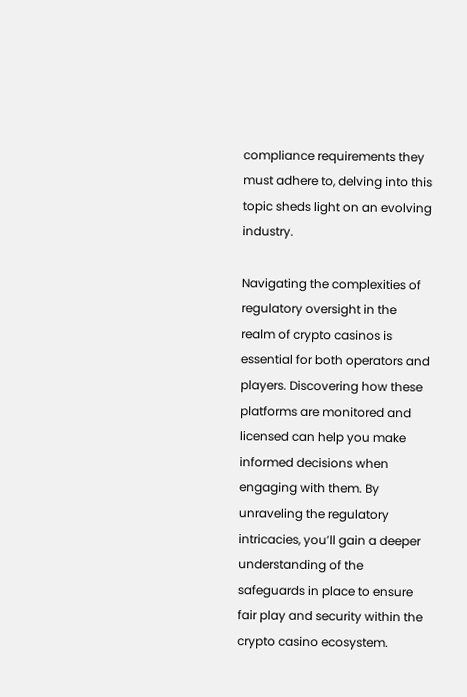compliance requirements they must adhere to, delving into this topic sheds light on an evolving industry.

Navigating the complexities of regulatory oversight in the realm of crypto casinos is essential for both operators and players. Discovering how these platforms are monitored and licensed can help you make informed decisions when engaging with them. By unraveling the regulatory intricacies, you’ll gain a deeper understanding of the safeguards in place to ensure fair play and security within the crypto casino ecosystem.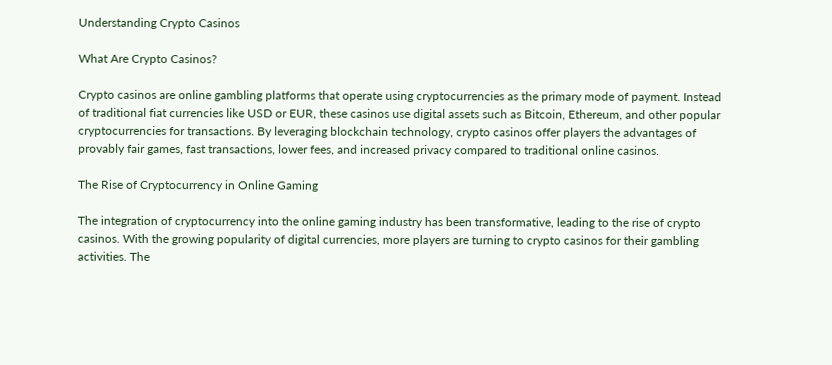Understanding Crypto Casinos

What Are Crypto Casinos?

Crypto casinos are online gambling platforms that operate using cryptocurrencies as the primary mode of payment. Instead of traditional fiat currencies like USD or EUR, these casinos use digital assets such as Bitcoin, Ethereum, and other popular cryptocurrencies for transactions. By leveraging blockchain technology, crypto casinos offer players the advantages of provably fair games, fast transactions, lower fees, and increased privacy compared to traditional online casinos.

The Rise of Cryptocurrency in Online Gaming

The integration of cryptocurrency into the online gaming industry has been transformative, leading to the rise of crypto casinos. With the growing popularity of digital currencies, more players are turning to crypto casinos for their gambling activities. The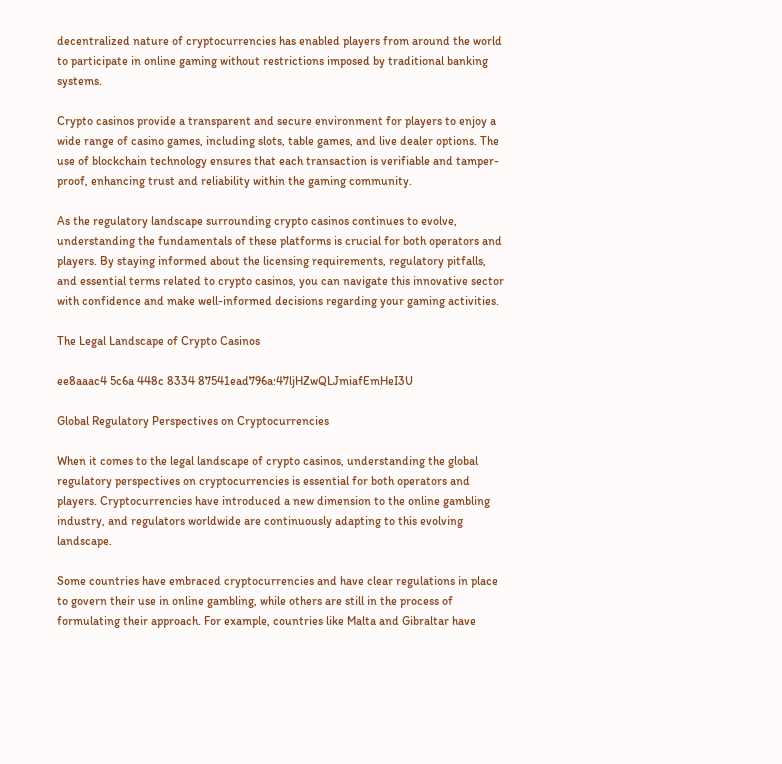decentralized nature of cryptocurrencies has enabled players from around the world to participate in online gaming without restrictions imposed by traditional banking systems.

Crypto casinos provide a transparent and secure environment for players to enjoy a wide range of casino games, including slots, table games, and live dealer options. The use of blockchain technology ensures that each transaction is verifiable and tamper-proof, enhancing trust and reliability within the gaming community.

As the regulatory landscape surrounding crypto casinos continues to evolve, understanding the fundamentals of these platforms is crucial for both operators and players. By staying informed about the licensing requirements, regulatory pitfalls, and essential terms related to crypto casinos, you can navigate this innovative sector with confidence and make well-informed decisions regarding your gaming activities.

The Legal Landscape of Crypto Casinos

ee8aaac4 5c6a 448c 8334 87541ead796a:47ljHZwQLJmiafEmHeI3U

Global Regulatory Perspectives on Cryptocurrencies

When it comes to the legal landscape of crypto casinos, understanding the global regulatory perspectives on cryptocurrencies is essential for both operators and players. Cryptocurrencies have introduced a new dimension to the online gambling industry, and regulators worldwide are continuously adapting to this evolving landscape.

Some countries have embraced cryptocurrencies and have clear regulations in place to govern their use in online gambling, while others are still in the process of formulating their approach. For example, countries like Malta and Gibraltar have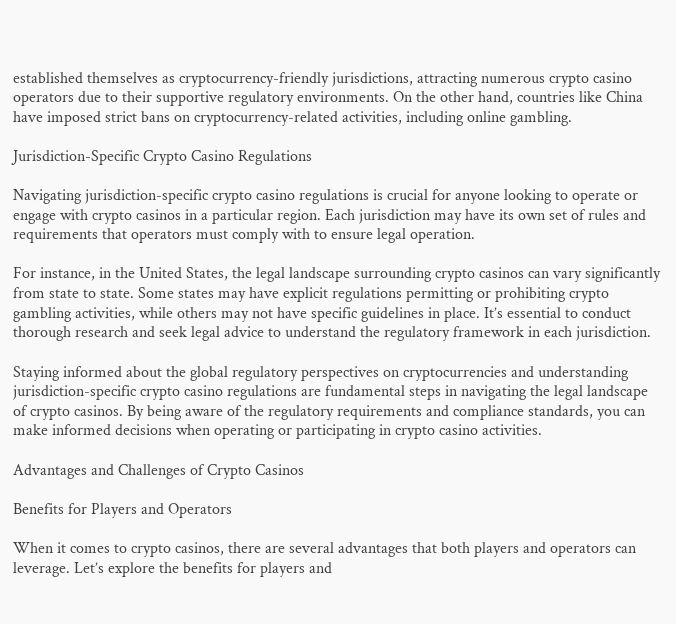established themselves as cryptocurrency-friendly jurisdictions, attracting numerous crypto casino operators due to their supportive regulatory environments. On the other hand, countries like China have imposed strict bans on cryptocurrency-related activities, including online gambling.

Jurisdiction-Specific Crypto Casino Regulations

Navigating jurisdiction-specific crypto casino regulations is crucial for anyone looking to operate or engage with crypto casinos in a particular region. Each jurisdiction may have its own set of rules and requirements that operators must comply with to ensure legal operation.

For instance, in the United States, the legal landscape surrounding crypto casinos can vary significantly from state to state. Some states may have explicit regulations permitting or prohibiting crypto gambling activities, while others may not have specific guidelines in place. It’s essential to conduct thorough research and seek legal advice to understand the regulatory framework in each jurisdiction.

Staying informed about the global regulatory perspectives on cryptocurrencies and understanding jurisdiction-specific crypto casino regulations are fundamental steps in navigating the legal landscape of crypto casinos. By being aware of the regulatory requirements and compliance standards, you can make informed decisions when operating or participating in crypto casino activities.

Advantages and Challenges of Crypto Casinos

Benefits for Players and Operators

When it comes to crypto casinos, there are several advantages that both players and operators can leverage. Let’s explore the benefits for players and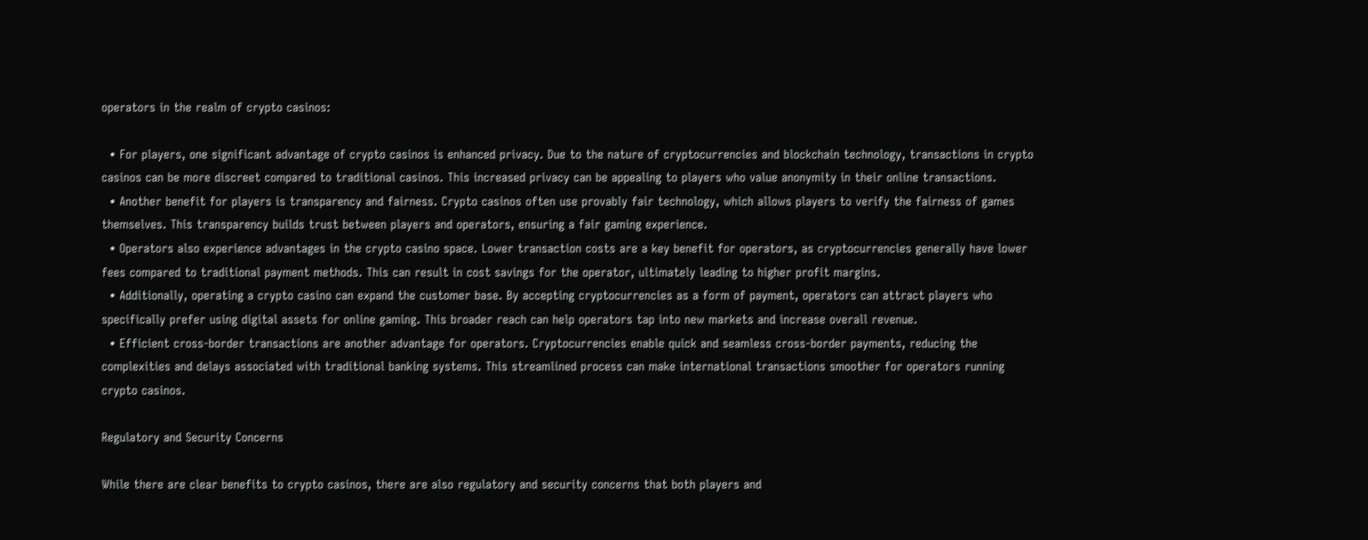operators in the realm of crypto casinos:

  • For players, one significant advantage of crypto casinos is enhanced privacy. Due to the nature of cryptocurrencies and blockchain technology, transactions in crypto casinos can be more discreet compared to traditional casinos. This increased privacy can be appealing to players who value anonymity in their online transactions.
  • Another benefit for players is transparency and fairness. Crypto casinos often use provably fair technology, which allows players to verify the fairness of games themselves. This transparency builds trust between players and operators, ensuring a fair gaming experience.
  • Operators also experience advantages in the crypto casino space. Lower transaction costs are a key benefit for operators, as cryptocurrencies generally have lower fees compared to traditional payment methods. This can result in cost savings for the operator, ultimately leading to higher profit margins.
  • Additionally, operating a crypto casino can expand the customer base. By accepting cryptocurrencies as a form of payment, operators can attract players who specifically prefer using digital assets for online gaming. This broader reach can help operators tap into new markets and increase overall revenue.
  • Efficient cross-border transactions are another advantage for operators. Cryptocurrencies enable quick and seamless cross-border payments, reducing the complexities and delays associated with traditional banking systems. This streamlined process can make international transactions smoother for operators running crypto casinos.

Regulatory and Security Concerns

While there are clear benefits to crypto casinos, there are also regulatory and security concerns that both players and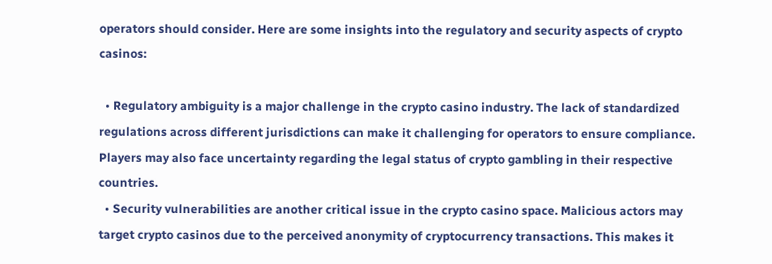operators should consider. Here are some insights into the regulatory and security aspects of crypto casinos:

  • Regulatory ambiguity is a major challenge in the crypto casino industry. The lack of standardized regulations across different jurisdictions can make it challenging for operators to ensure compliance. Players may also face uncertainty regarding the legal status of crypto gambling in their respective countries.
  • Security vulnerabilities are another critical issue in the crypto casino space. Malicious actors may target crypto casinos due to the perceived anonymity of cryptocurrency transactions. This makes it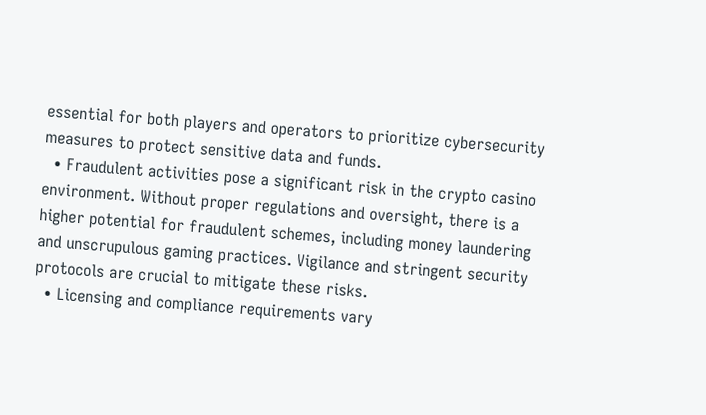essential for both players and operators to prioritize cybersecurity measures to protect sensitive data and funds.
  • Fraudulent activities pose a significant risk in the crypto casino environment. Without proper regulations and oversight, there is a higher potential for fraudulent schemes, including money laundering and unscrupulous gaming practices. Vigilance and stringent security protocols are crucial to mitigate these risks.
  • Licensing and compliance requirements vary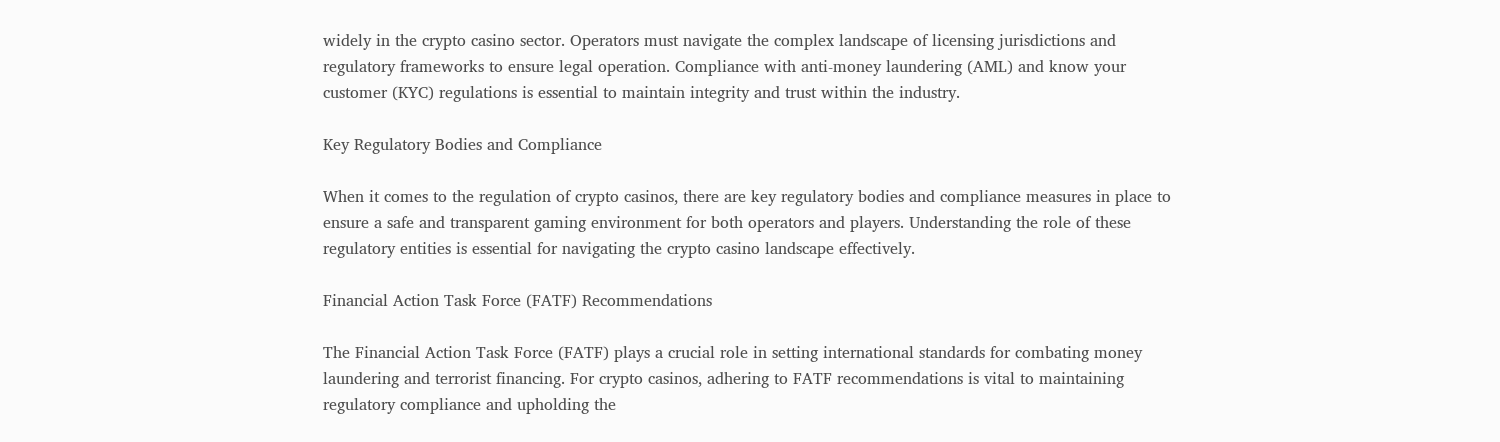widely in the crypto casino sector. Operators must navigate the complex landscape of licensing jurisdictions and regulatory frameworks to ensure legal operation. Compliance with anti-money laundering (AML) and know your customer (KYC) regulations is essential to maintain integrity and trust within the industry.

Key Regulatory Bodies and Compliance

When it comes to the regulation of crypto casinos, there are key regulatory bodies and compliance measures in place to ensure a safe and transparent gaming environment for both operators and players. Understanding the role of these regulatory entities is essential for navigating the crypto casino landscape effectively.

Financial Action Task Force (FATF) Recommendations

The Financial Action Task Force (FATF) plays a crucial role in setting international standards for combating money laundering and terrorist financing. For crypto casinos, adhering to FATF recommendations is vital to maintaining regulatory compliance and upholding the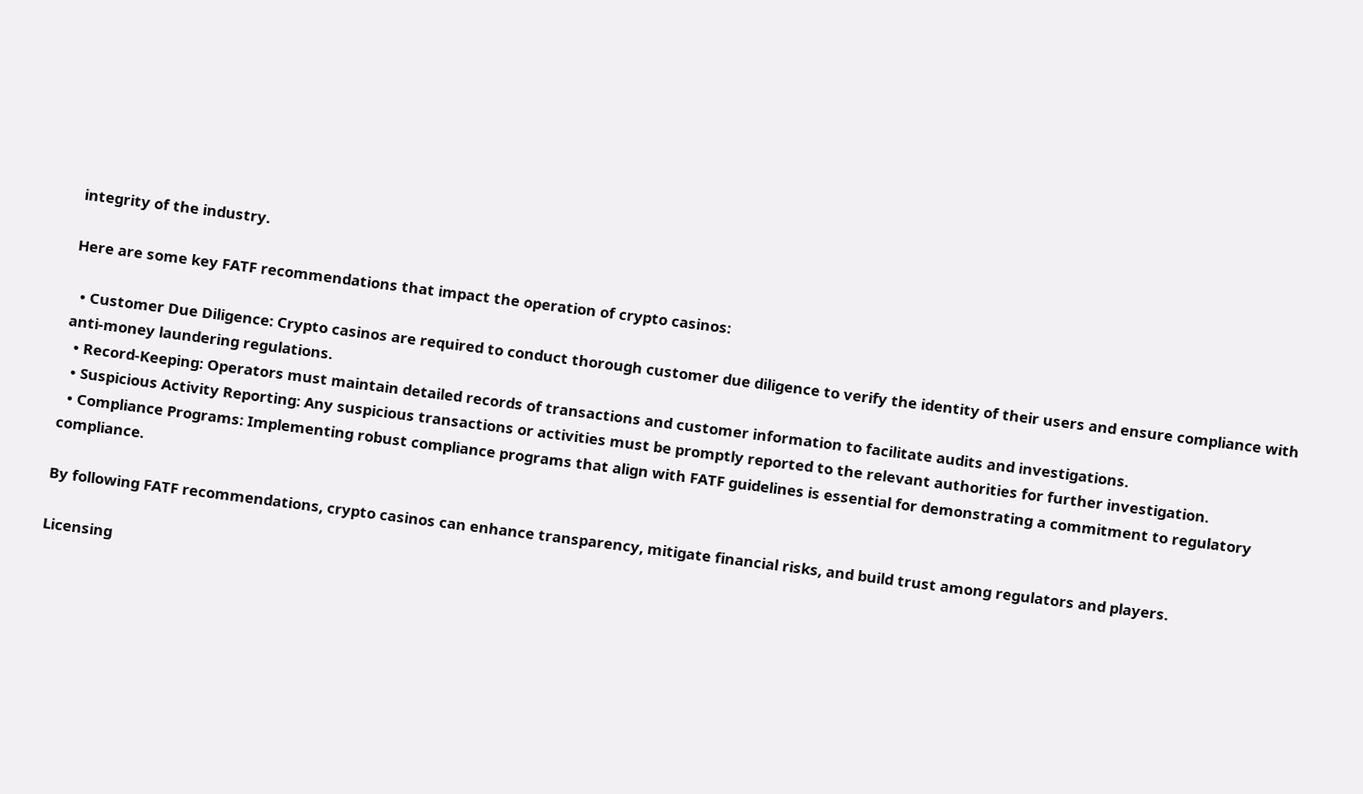integrity of the industry.

Here are some key FATF recommendations that impact the operation of crypto casinos:

  • Customer Due Diligence: Crypto casinos are required to conduct thorough customer due diligence to verify the identity of their users and ensure compliance with anti-money laundering regulations.
  • Record-Keeping: Operators must maintain detailed records of transactions and customer information to facilitate audits and investigations.
  • Suspicious Activity Reporting: Any suspicious transactions or activities must be promptly reported to the relevant authorities for further investigation.
  • Compliance Programs: Implementing robust compliance programs that align with FATF guidelines is essential for demonstrating a commitment to regulatory compliance.

By following FATF recommendations, crypto casinos can enhance transparency, mitigate financial risks, and build trust among regulators and players.

Licensing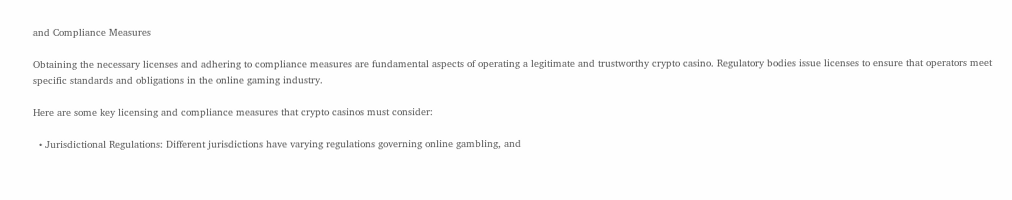and Compliance Measures

Obtaining the necessary licenses and adhering to compliance measures are fundamental aspects of operating a legitimate and trustworthy crypto casino. Regulatory bodies issue licenses to ensure that operators meet specific standards and obligations in the online gaming industry.

Here are some key licensing and compliance measures that crypto casinos must consider:

  • Jurisdictional Regulations: Different jurisdictions have varying regulations governing online gambling, and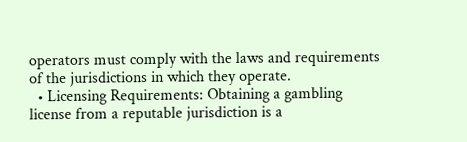operators must comply with the laws and requirements of the jurisdictions in which they operate.
  • Licensing Requirements: Obtaining a gambling license from a reputable jurisdiction is a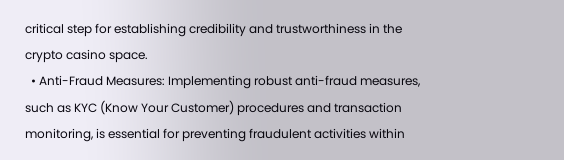critical step for establishing credibility and trustworthiness in the crypto casino space.
  • Anti-Fraud Measures: Implementing robust anti-fraud measures, such as KYC (Know Your Customer) procedures and transaction monitoring, is essential for preventing fraudulent activities within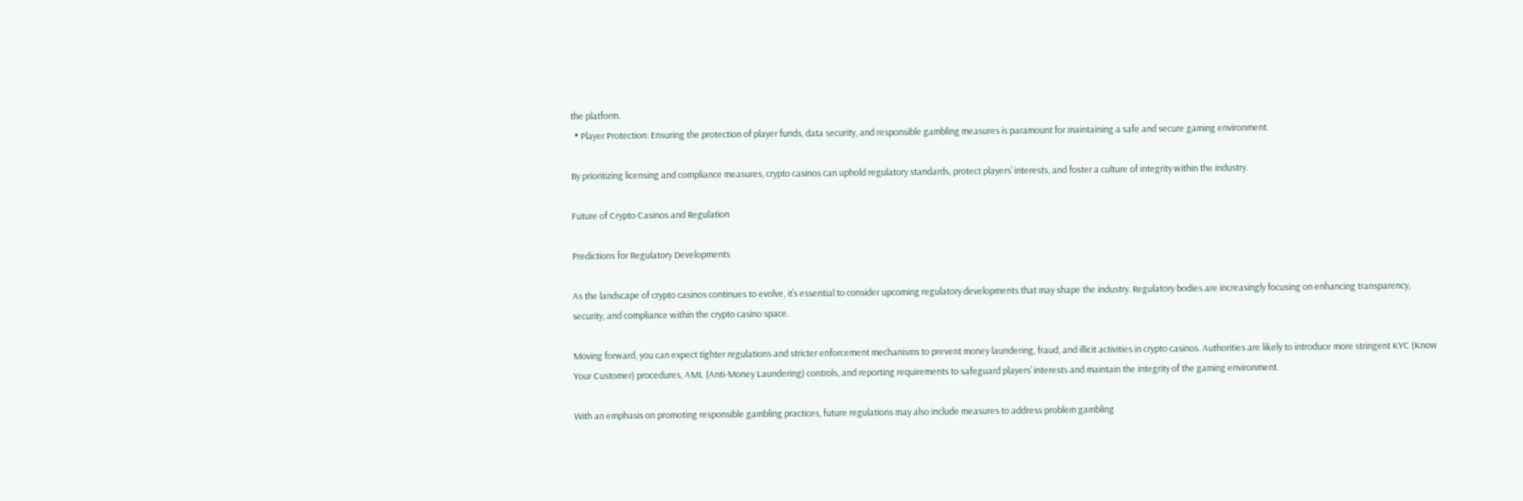the platform.
  • Player Protection: Ensuring the protection of player funds, data security, and responsible gambling measures is paramount for maintaining a safe and secure gaming environment.

By prioritizing licensing and compliance measures, crypto casinos can uphold regulatory standards, protect players’ interests, and foster a culture of integrity within the industry.

Future of Crypto Casinos and Regulation

Predictions for Regulatory Developments

As the landscape of crypto casinos continues to evolve, it’s essential to consider upcoming regulatory developments that may shape the industry. Regulatory bodies are increasingly focusing on enhancing transparency, security, and compliance within the crypto casino space.

Moving forward, you can expect tighter regulations and stricter enforcement mechanisms to prevent money laundering, fraud, and illicit activities in crypto casinos. Authorities are likely to introduce more stringent KYC (Know Your Customer) procedures, AML (Anti-Money Laundering) controls, and reporting requirements to safeguard players’ interests and maintain the integrity of the gaming environment.

With an emphasis on promoting responsible gambling practices, future regulations may also include measures to address problem gambling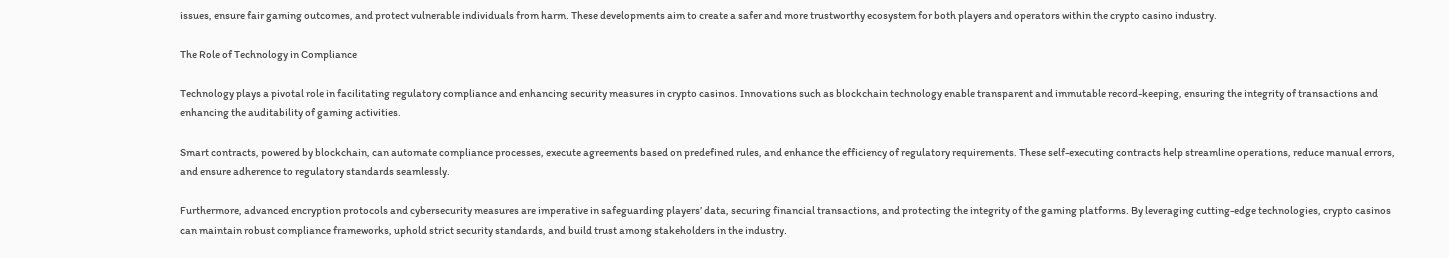issues, ensure fair gaming outcomes, and protect vulnerable individuals from harm. These developments aim to create a safer and more trustworthy ecosystem for both players and operators within the crypto casino industry.

The Role of Technology in Compliance

Technology plays a pivotal role in facilitating regulatory compliance and enhancing security measures in crypto casinos. Innovations such as blockchain technology enable transparent and immutable record-keeping, ensuring the integrity of transactions and enhancing the auditability of gaming activities.

Smart contracts, powered by blockchain, can automate compliance processes, execute agreements based on predefined rules, and enhance the efficiency of regulatory requirements. These self-executing contracts help streamline operations, reduce manual errors, and ensure adherence to regulatory standards seamlessly.

Furthermore, advanced encryption protocols and cybersecurity measures are imperative in safeguarding players’ data, securing financial transactions, and protecting the integrity of the gaming platforms. By leveraging cutting-edge technologies, crypto casinos can maintain robust compliance frameworks, uphold strict security standards, and build trust among stakeholders in the industry.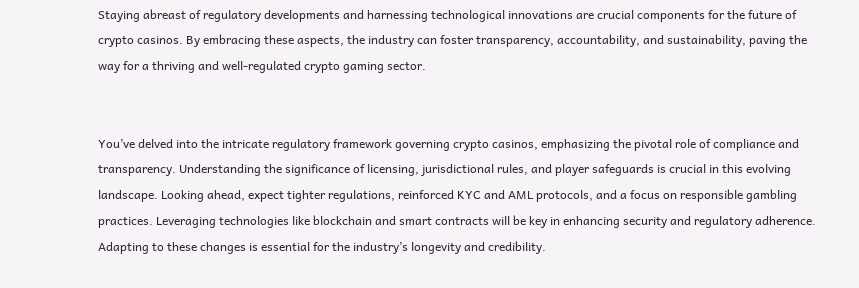Staying abreast of regulatory developments and harnessing technological innovations are crucial components for the future of crypto casinos. By embracing these aspects, the industry can foster transparency, accountability, and sustainability, paving the way for a thriving and well-regulated crypto gaming sector.


You’ve delved into the intricate regulatory framework governing crypto casinos, emphasizing the pivotal role of compliance and transparency. Understanding the significance of licensing, jurisdictional rules, and player safeguards is crucial in this evolving landscape. Looking ahead, expect tighter regulations, reinforced KYC and AML protocols, and a focus on responsible gambling practices. Leveraging technologies like blockchain and smart contracts will be key in enhancing security and regulatory adherence. Adapting to these changes is essential for the industry’s longevity and credibility.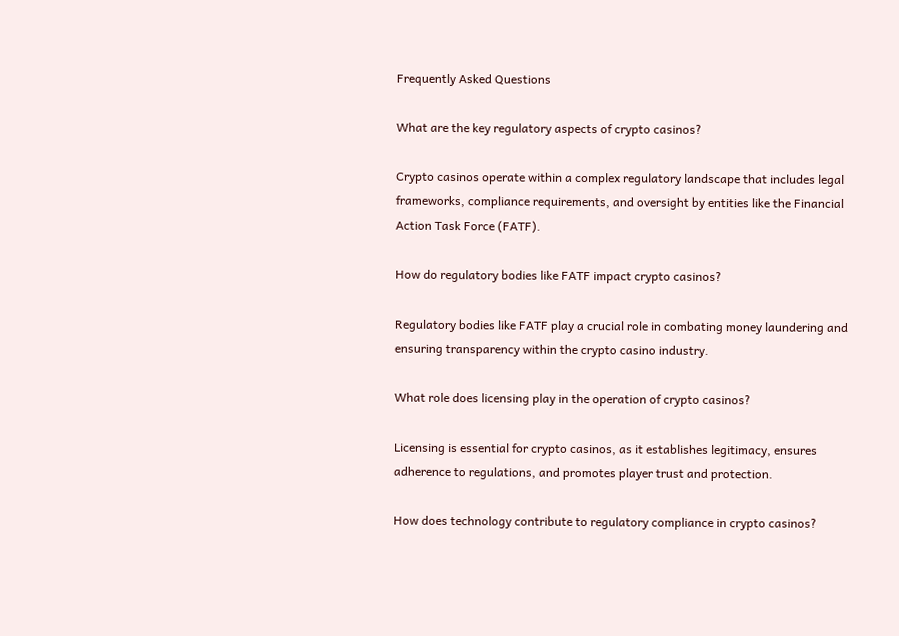Frequently Asked Questions

What are the key regulatory aspects of crypto casinos?

Crypto casinos operate within a complex regulatory landscape that includes legal frameworks, compliance requirements, and oversight by entities like the Financial Action Task Force (FATF).

How do regulatory bodies like FATF impact crypto casinos?

Regulatory bodies like FATF play a crucial role in combating money laundering and ensuring transparency within the crypto casino industry.

What role does licensing play in the operation of crypto casinos?

Licensing is essential for crypto casinos, as it establishes legitimacy, ensures adherence to regulations, and promotes player trust and protection.

How does technology contribute to regulatory compliance in crypto casinos?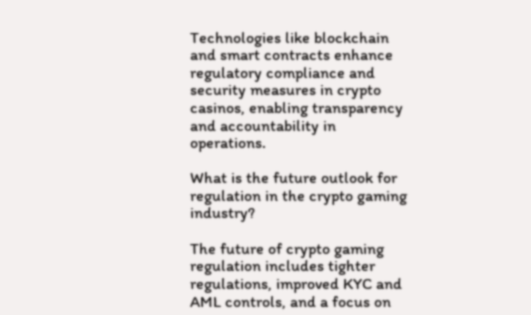Technologies like blockchain and smart contracts enhance regulatory compliance and security measures in crypto casinos, enabling transparency and accountability in operations.

What is the future outlook for regulation in the crypto gaming industry?

The future of crypto gaming regulation includes tighter regulations, improved KYC and AML controls, and a focus on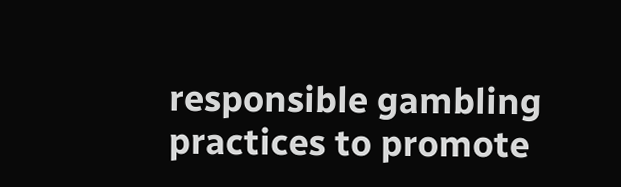responsible gambling practices to promote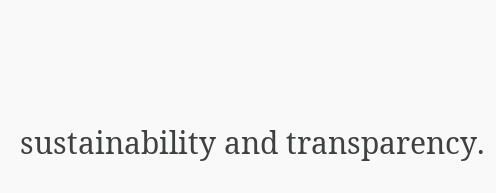sustainability and transparency.